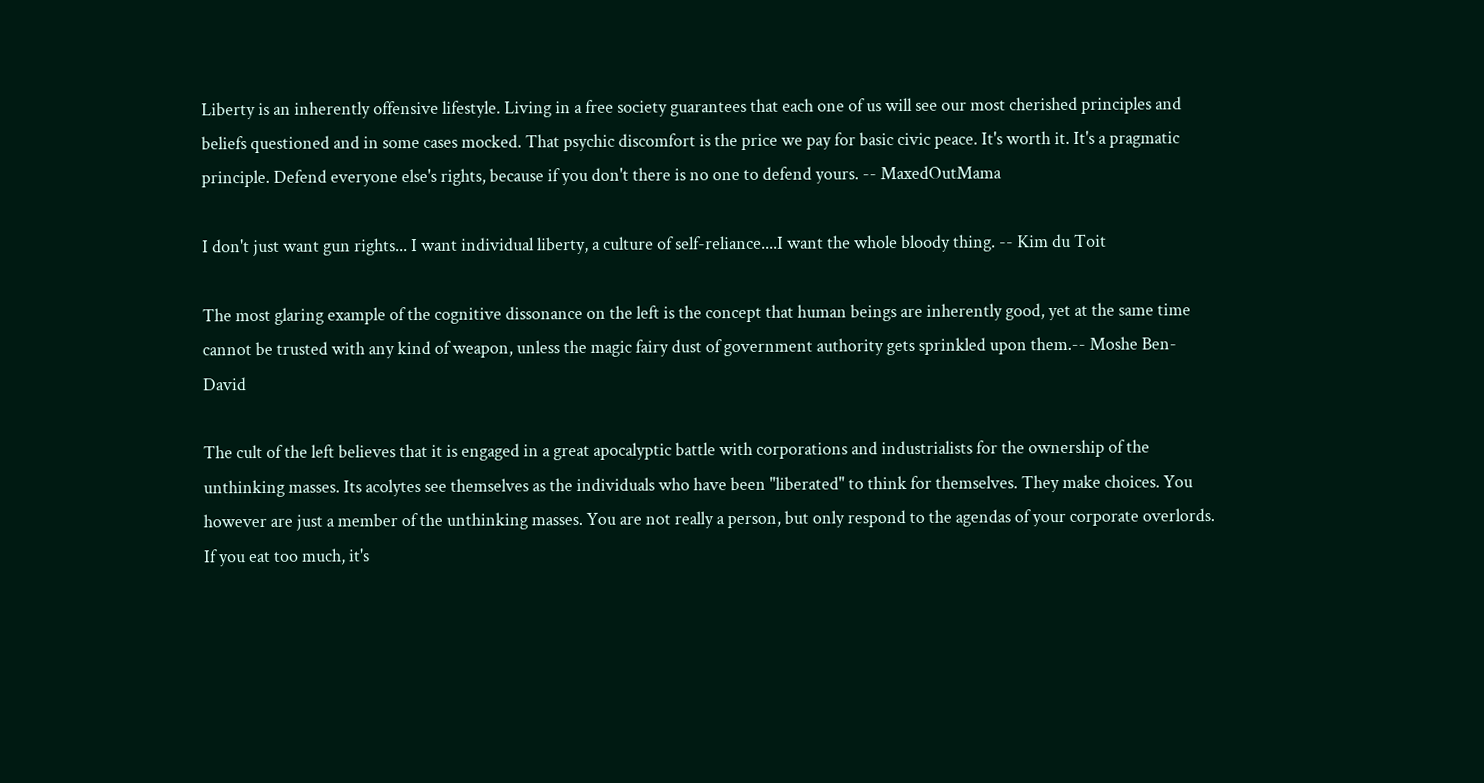Liberty is an inherently offensive lifestyle. Living in a free society guarantees that each one of us will see our most cherished principles and beliefs questioned and in some cases mocked. That psychic discomfort is the price we pay for basic civic peace. It's worth it. It's a pragmatic principle. Defend everyone else's rights, because if you don't there is no one to defend yours. -- MaxedOutMama

I don't just want gun rights... I want individual liberty, a culture of self-reliance....I want the whole bloody thing. -- Kim du Toit

The most glaring example of the cognitive dissonance on the left is the concept that human beings are inherently good, yet at the same time cannot be trusted with any kind of weapon, unless the magic fairy dust of government authority gets sprinkled upon them.-- Moshe Ben-David

The cult of the left believes that it is engaged in a great apocalyptic battle with corporations and industrialists for the ownership of the unthinking masses. Its acolytes see themselves as the individuals who have been "liberated" to think for themselves. They make choices. You however are just a member of the unthinking masses. You are not really a person, but only respond to the agendas of your corporate overlords. If you eat too much, it's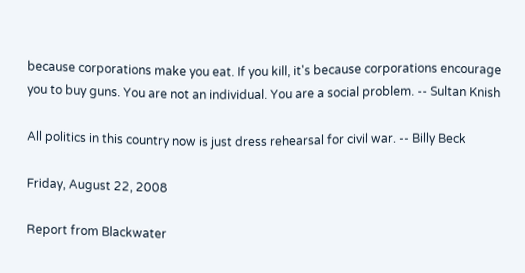because corporations make you eat. If you kill, it's because corporations encourage you to buy guns. You are not an individual. You are a social problem. -- Sultan Knish

All politics in this country now is just dress rehearsal for civil war. -- Billy Beck

Friday, August 22, 2008

Report from Blackwater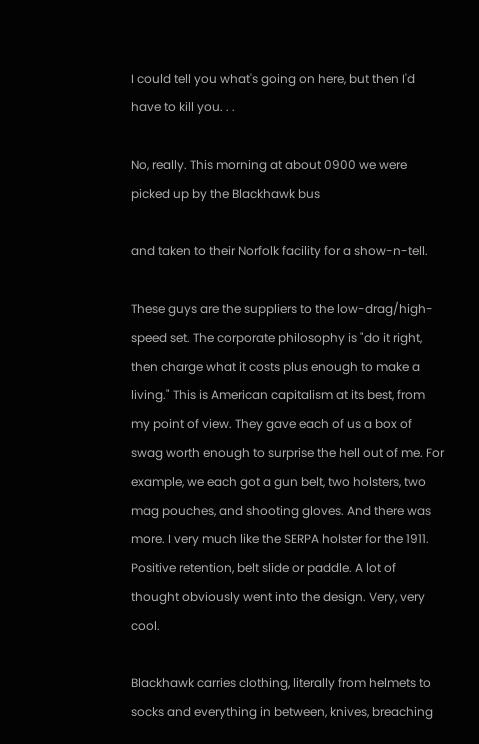I could tell you what's going on here, but then I'd have to kill you. . .

No, really. This morning at about 0900 we were picked up by the Blackhawk bus

and taken to their Norfolk facility for a show-n-tell.

These guys are the suppliers to the low-drag/high-speed set. The corporate philosophy is "do it right, then charge what it costs plus enough to make a living." This is American capitalism at its best, from my point of view. They gave each of us a box of swag worth enough to surprise the hell out of me. For example, we each got a gun belt, two holsters, two mag pouches, and shooting gloves. And there was more. I very much like the SERPA holster for the 1911. Positive retention, belt slide or paddle. A lot of thought obviously went into the design. Very, very cool.

Blackhawk carries clothing, literally from helmets to socks and everything in between, knives, breaching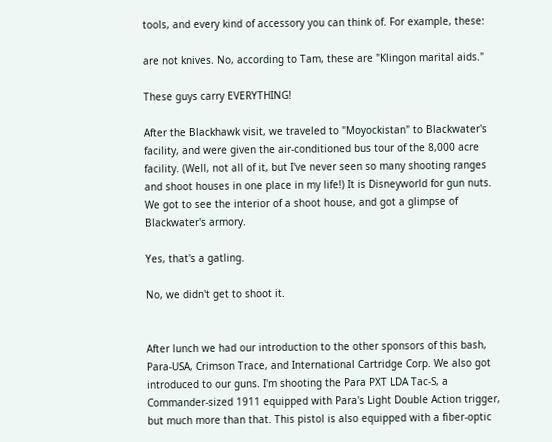tools, and every kind of accessory you can think of. For example, these:

are not knives. No, according to Tam, these are "Klingon marital aids."

These guys carry EVERYTHING!

After the Blackhawk visit, we traveled to "Moyockistan" to Blackwater's facility, and were given the air-conditioned bus tour of the 8,000 acre facility. (Well, not all of it, but I've never seen so many shooting ranges and shoot houses in one place in my life!) It is Disneyworld for gun nuts. We got to see the interior of a shoot house, and got a glimpse of Blackwater's armory.

Yes, that's a gatling.

No, we didn't get to shoot it.


After lunch we had our introduction to the other sponsors of this bash, Para-USA, Crimson Trace, and International Cartridge Corp. We also got introduced to our guns. I'm shooting the Para PXT LDA Tac-S, a Commander-sized 1911 equipped with Para's Light Double Action trigger, but much more than that. This pistol is also equipped with a fiber-optic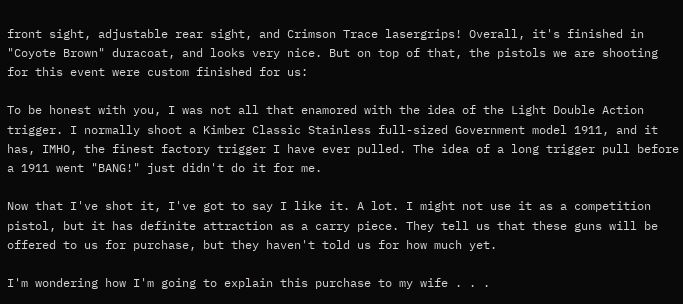front sight, adjustable rear sight, and Crimson Trace lasergrips! Overall, it's finished in "Coyote Brown" duracoat, and looks very nice. But on top of that, the pistols we are shooting for this event were custom finished for us:

To be honest with you, I was not all that enamored with the idea of the Light Double Action trigger. I normally shoot a Kimber Classic Stainless full-sized Government model 1911, and it has, IMHO, the finest factory trigger I have ever pulled. The idea of a long trigger pull before a 1911 went "BANG!" just didn't do it for me.

Now that I've shot it, I've got to say I like it. A lot. I might not use it as a competition pistol, but it has definite attraction as a carry piece. They tell us that these guns will be offered to us for purchase, but they haven't told us for how much yet.

I'm wondering how I'm going to explain this purchase to my wife . . .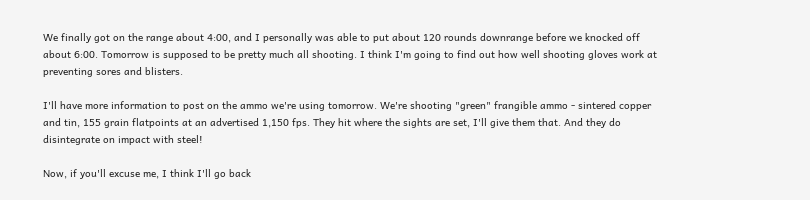We finally got on the range about 4:00, and I personally was able to put about 120 rounds downrange before we knocked off about 6:00. Tomorrow is supposed to be pretty much all shooting. I think I'm going to find out how well shooting gloves work at preventing sores and blisters.

I'll have more information to post on the ammo we're using tomorrow. We're shooting "green" frangible ammo - sintered copper and tin, 155 grain flatpoints at an advertised 1,150 fps. They hit where the sights are set, I'll give them that. And they do disintegrate on impact with steel!

Now, if you'll excuse me, I think I'll go back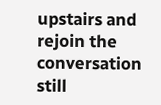upstairs and rejoin the conversation still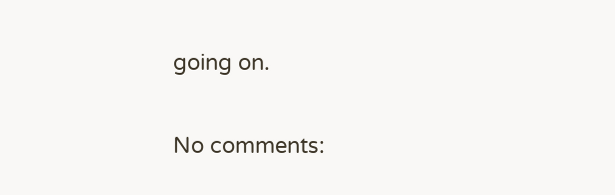going on.

No comments: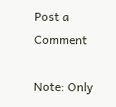Post a Comment

Note: Only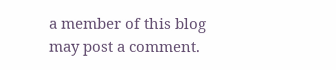a member of this blog may post a comment.